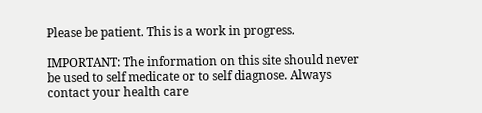Please be patient. This is a work in progress.

IMPORTANT: The information on this site should never be used to self medicate or to self diagnose. Always contact your health care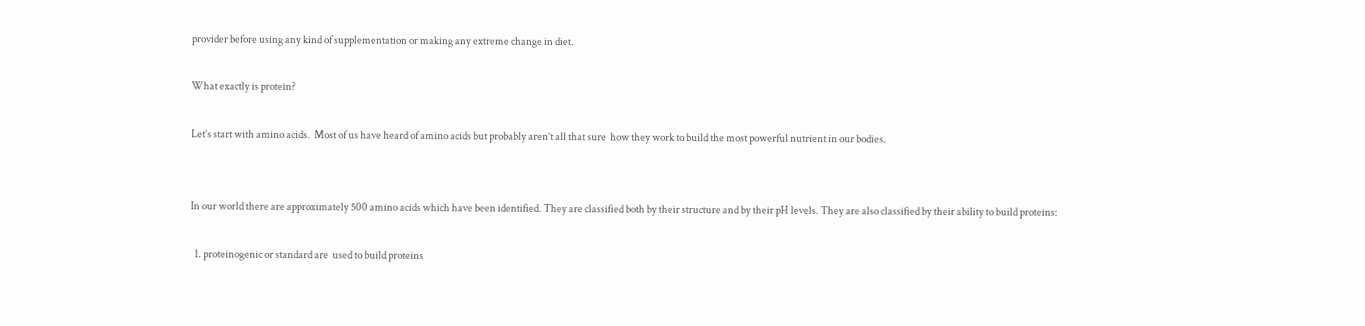provider before using any kind of supplementation or making any extreme change in diet.

What exactly is protein?

Let’s start with amino acids.  Most of us have heard of amino acids but probably aren’t all that sure  how they work to build the most powerful nutrient in our bodies.


In our world there are approximately 500 amino acids which have been identified. They are classified both by their structure and by their pH levels. They are also classified by their ability to build proteins:

  1. proteinogenic or standard are  used to build proteins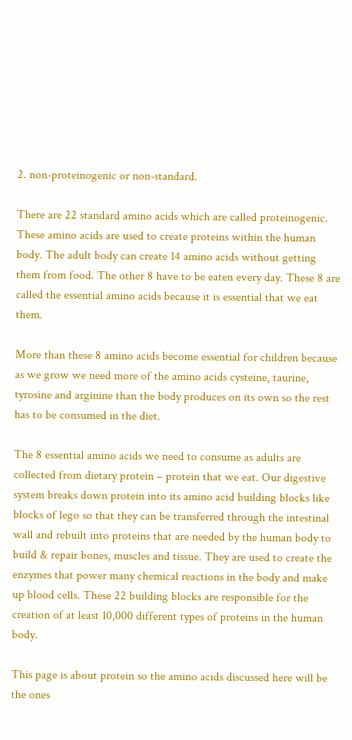2. non-proteinogenic or non-standard.

There are 22 standard amino acids which are called proteinogenic. These amino acids are used to create proteins within the human body. The adult body can create 14 amino acids without getting them from food. The other 8 have to be eaten every day. These 8 are called the essential amino acids because it is essential that we eat them.

More than these 8 amino acids become essential for children because as we grow we need more of the amino acids cysteine, taurine, tyrosine and arginine than the body produces on its own so the rest has to be consumed in the diet.

The 8 essential amino acids we need to consume as adults are collected from dietary protein – protein that we eat. Our digestive system breaks down protein into its amino acid building blocks like blocks of lego so that they can be transferred through the intestinal wall and rebuilt into proteins that are needed by the human body to build & repair bones, muscles and tissue. They are used to create the enzymes that power many chemical reactions in the body and make up blood cells. These 22 building blocks are responsible for the creation of at least 10,000 different types of proteins in the human body.

This page is about protein so the amino acids discussed here will be the ones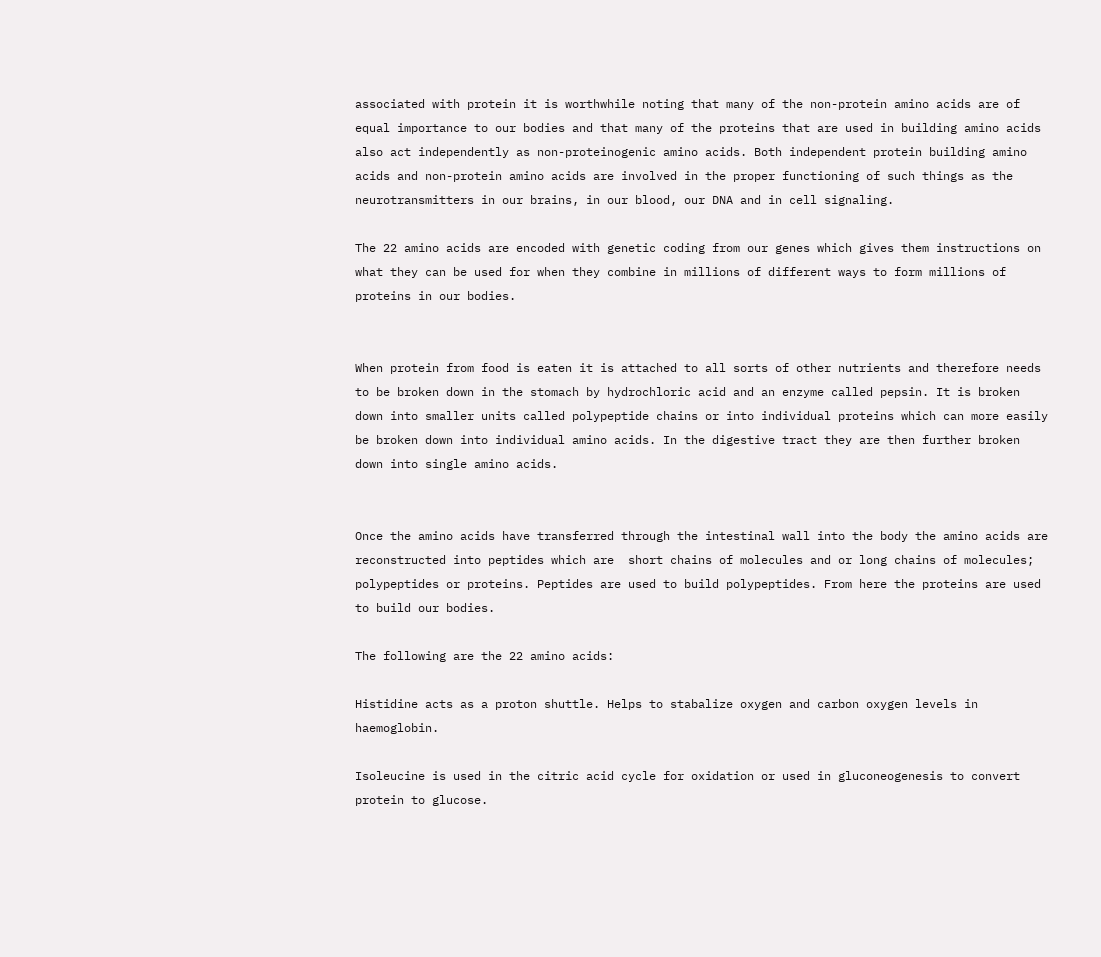associated with protein it is worthwhile noting that many of the non-protein amino acids are of equal importance to our bodies and that many of the proteins that are used in building amino acids also act independently as non-proteinogenic amino acids. Both independent protein building amino acids and non-protein amino acids are involved in the proper functioning of such things as the neurotransmitters in our brains, in our blood, our DNA and in cell signaling.

The 22 amino acids are encoded with genetic coding from our genes which gives them instructions on what they can be used for when they combine in millions of different ways to form millions of proteins in our bodies.


When protein from food is eaten it is attached to all sorts of other nutrients and therefore needs to be broken down in the stomach by hydrochloric acid and an enzyme called pepsin. It is broken down into smaller units called polypeptide chains or into individual proteins which can more easily be broken down into individual amino acids. In the digestive tract they are then further broken down into single amino acids.


Once the amino acids have transferred through the intestinal wall into the body the amino acids are reconstructed into peptides which are  short chains of molecules and or long chains of molecules; polypeptides or proteins. Peptides are used to build polypeptides. From here the proteins are used to build our bodies.

The following are the 22 amino acids:

Histidine acts as a proton shuttle. Helps to stabalize oxygen and carbon oxygen levels in haemoglobin.

Isoleucine is used in the citric acid cycle for oxidation or used in gluconeogenesis to convert protein to glucose.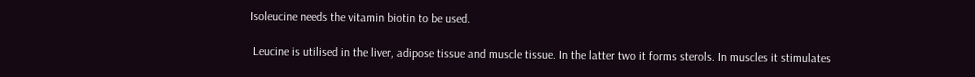Isoleucine needs the vitamin biotin to be used.

 Leucine is utilised in the liver, adipose tissue and muscle tissue. In the latter two it forms sterols. In muscles it stimulates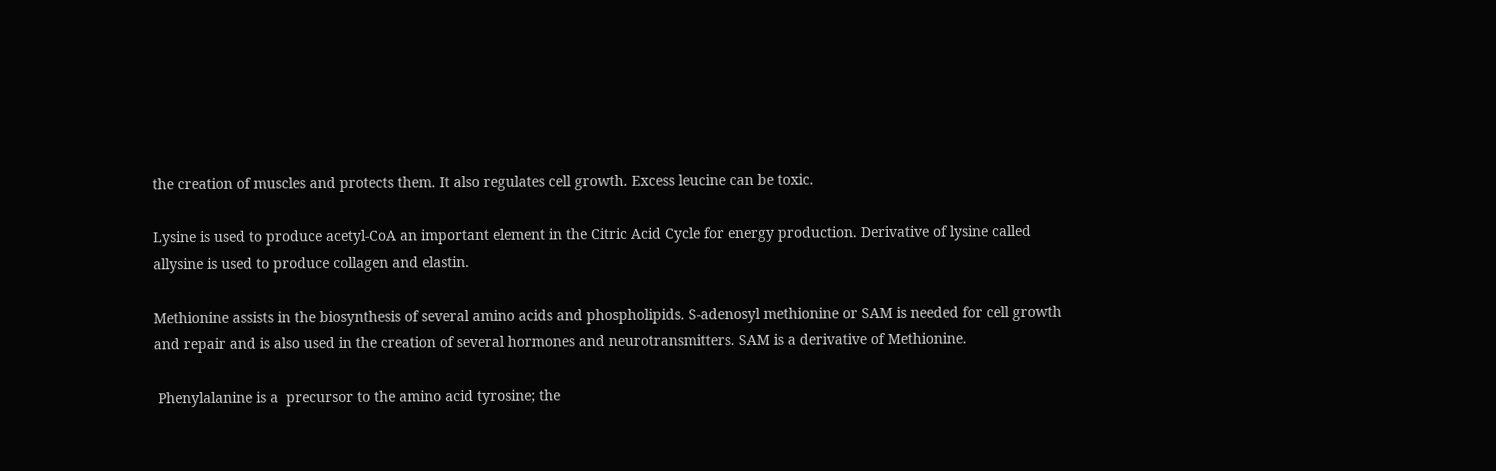the creation of muscles and protects them. It also regulates cell growth. Excess leucine can be toxic.

Lysine is used to produce acetyl-CoA an important element in the Citric Acid Cycle for energy production. Derivative of lysine called allysine is used to produce collagen and elastin.

Methionine assists in the biosynthesis of several amino acids and phospholipids. S-adenosyl methionine or SAM is needed for cell growth and repair and is also used in the creation of several hormones and neurotransmitters. SAM is a derivative of Methionine.

 Phenylalanine is a  precursor to the amino acid tyrosine; the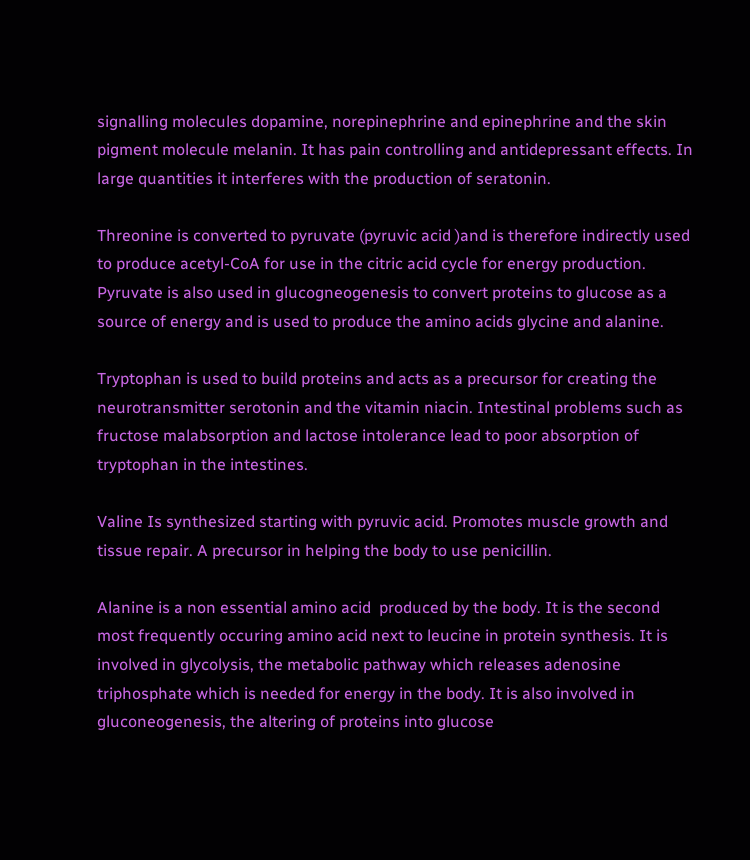signalling molecules dopamine, norepinephrine and epinephrine and the skin pigment molecule melanin. It has pain controlling and antidepressant effects. In large quantities it interferes with the production of seratonin.

Threonine is converted to pyruvate (pyruvic acid )and is therefore indirectly used to produce acetyl-CoA for use in the citric acid cycle for energy production. Pyruvate is also used in glucogneogenesis to convert proteins to glucose as a source of energy and is used to produce the amino acids glycine and alanine.

Tryptophan is used to build proteins and acts as a precursor for creating the neurotransmitter serotonin and the vitamin niacin. Intestinal problems such as fructose malabsorption and lactose intolerance lead to poor absorption of tryptophan in the intestines.

Valine Is synthesized starting with pyruvic acid. Promotes muscle growth and tissue repair. A precursor in helping the body to use penicillin.

Alanine is a non essential amino acid  produced by the body. It is the second most frequently occuring amino acid next to leucine in protein synthesis. It is involved in glycolysis, the metabolic pathway which releases adenosine triphosphate which is needed for energy in the body. It is also involved in gluconeogenesis, the altering of proteins into glucose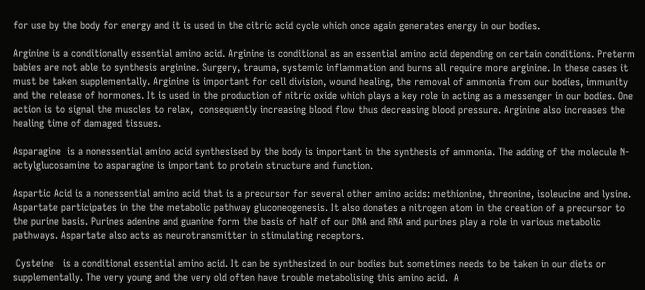for use by the body for energy and it is used in the citric acid cycle which once again generates energy in our bodies.

Arginine is a conditionally essential amino acid. Arginine is conditional as an essential amino acid depending on certain conditions. Preterm babies are not able to synthesis arginine. Surgery, trauma, systemic inflammation and burns all require more arginine. In these cases it must be taken supplementally. Arginine is important for cell division, wound healing, the removal of ammonia from our bodies, immunity and the release of hormones. It is used in the production of nitric oxide which plays a key role in acting as a messenger in our bodies. One action is to signal the muscles to relax,  consequently increasing blood flow thus decreasing blood pressure. Arginine also increases the healing time of damaged tissues.

Asparagine  is a nonessential amino acid synthesised by the body is important in the synthesis of ammonia. The adding of the molecule N-actylglucosamine to asparagine is important to protein structure and function.

Aspartic Acid is a nonessential amino acid that is a precursor for several other amino acids: methionine, threonine, isoleucine and lysine. Aspartate participates in the the metabolic pathway gluconeogenesis. It also donates a nitrogen atom in the creation of a precursor to the purine basis. Purines adenine and guanine form the basis of half of our DNA and RNA and purines play a role in various metabolic pathways. Aspartate also acts as neurotransmitter in stimulating receptors.

 Cysteine   is a conditional essential amino acid. It can be synthesized in our bodies but sometimes needs to be taken in our diets or supplementally. The very young and the very old often have trouble metabolising this amino acid.  A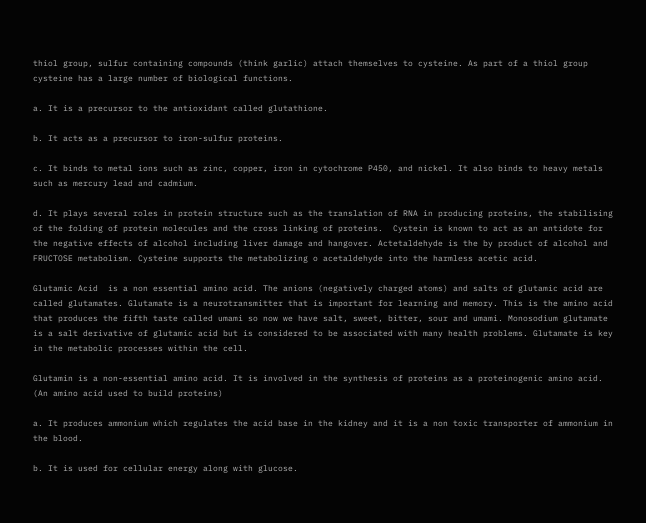thiol group, sulfur containing compounds (think garlic) attach themselves to cysteine. As part of a thiol group cysteine has a large number of biological functions.

a. It is a precursor to the antioxidant called glutathione.

b. It acts as a precursor to iron-sulfur proteins.

c. It binds to metal ions such as zinc, copper, iron in cytochrome P450, and nickel. It also binds to heavy metals such as mercury lead and cadmium.

d. It plays several roles in protein structure such as the translation of RNA in producing proteins, the stabilising of the folding of protein molecules and the cross linking of proteins.  Cystein is known to act as an antidote for the negative effects of alcohol including liver damage and hangover. Actetaldehyde is the by product of alcohol and FRUCTOSE metabolism. Cysteine supports the metabolizing o acetaldehyde into the harmless acetic acid.

Glutamic Acid  is a non essential amino acid. The anions (negatively charged atoms) and salts of glutamic acid are called glutamates. Glutamate is a neurotransmitter that is important for learning and memory. This is the amino acid that produces the fifth taste called umami so now we have salt, sweet, bitter, sour and umami. Monosodium glutamate is a salt derivative of glutamic acid but is considered to be associated with many health problems. Glutamate is key in the metabolic processes within the cell.

Glutamin is a non-essential amino acid. It is involved in the synthesis of proteins as a proteinogenic amino acid. (An amino acid used to build proteins)

a. It produces ammonium which regulates the acid base in the kidney and it is a non toxic transporter of ammonium in the blood.

b. It is used for cellular energy along with glucose.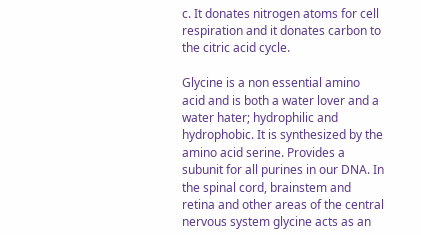c. It donates nitrogen atoms for cell respiration and it donates carbon to the citric acid cycle.

Glycine is a non essential amino acid and is both a water lover and a water hater; hydrophilic and hydrophobic. It is synthesized by the amino acid serine. Provides a subunit for all purines in our DNA. In the spinal cord, brainstem and retina and other areas of the central nervous system glycine acts as an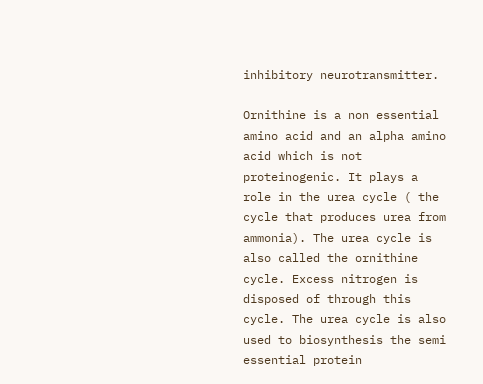inhibitory neurotransmitter.

Ornithine is a non essential amino acid and an alpha amino acid which is not proteinogenic. It plays a role in the urea cycle ( the cycle that produces urea from ammonia). The urea cycle is also called the ornithine cycle. Excess nitrogen is disposed of through this cycle. The urea cycle is also used to biosynthesis the semi essential protein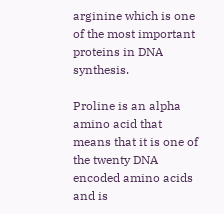arginine which is one of the most important proteins in DNA synthesis.

Proline is an alpha amino acid that means that it is one of the twenty DNA encoded amino acids and is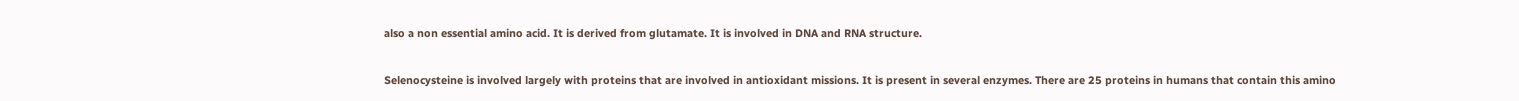also a non essential amino acid. It is derived from glutamate. It is involved in DNA and RNA structure.

Selenocysteine is involved largely with proteins that are involved in antioxidant missions. It is present in several enzymes. There are 25 proteins in humans that contain this amino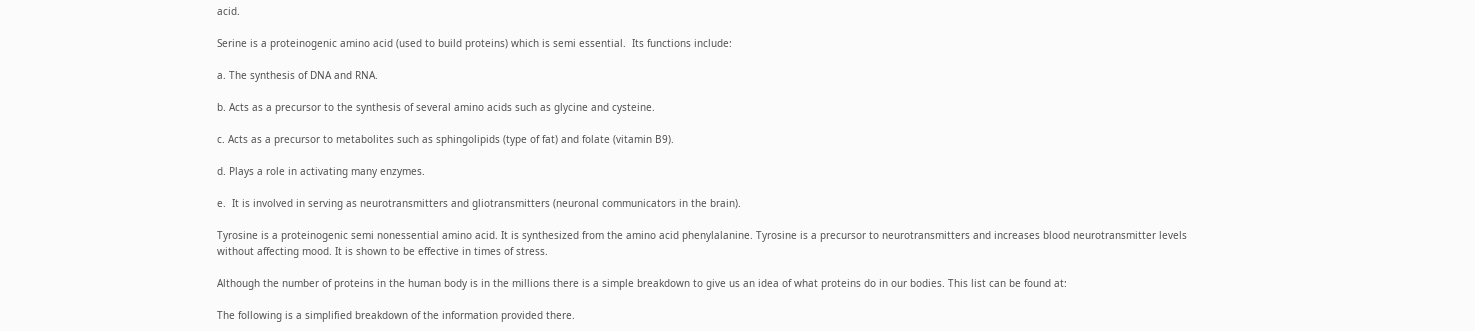acid.

Serine is a proteinogenic amino acid (used to build proteins) which is semi essential.  Its functions include:

a. The synthesis of DNA and RNA.

b. Acts as a precursor to the synthesis of several amino acids such as glycine and cysteine.

c. Acts as a precursor to metabolites such as sphingolipids (type of fat) and folate (vitamin B9).

d. Plays a role in activating many enzymes.

e.  It is involved in serving as neurotransmitters and gliotransmitters (neuronal communicators in the brain).

Tyrosine is a proteinogenic semi nonessential amino acid. It is synthesized from the amino acid phenylalanine. Tyrosine is a precursor to neurotransmitters and increases blood neurotransmitter levels without affecting mood. It is shown to be effective in times of stress.

Although the number of proteins in the human body is in the millions there is a simple breakdown to give us an idea of what proteins do in our bodies. This list can be found at:

The following is a simplified breakdown of the information provided there.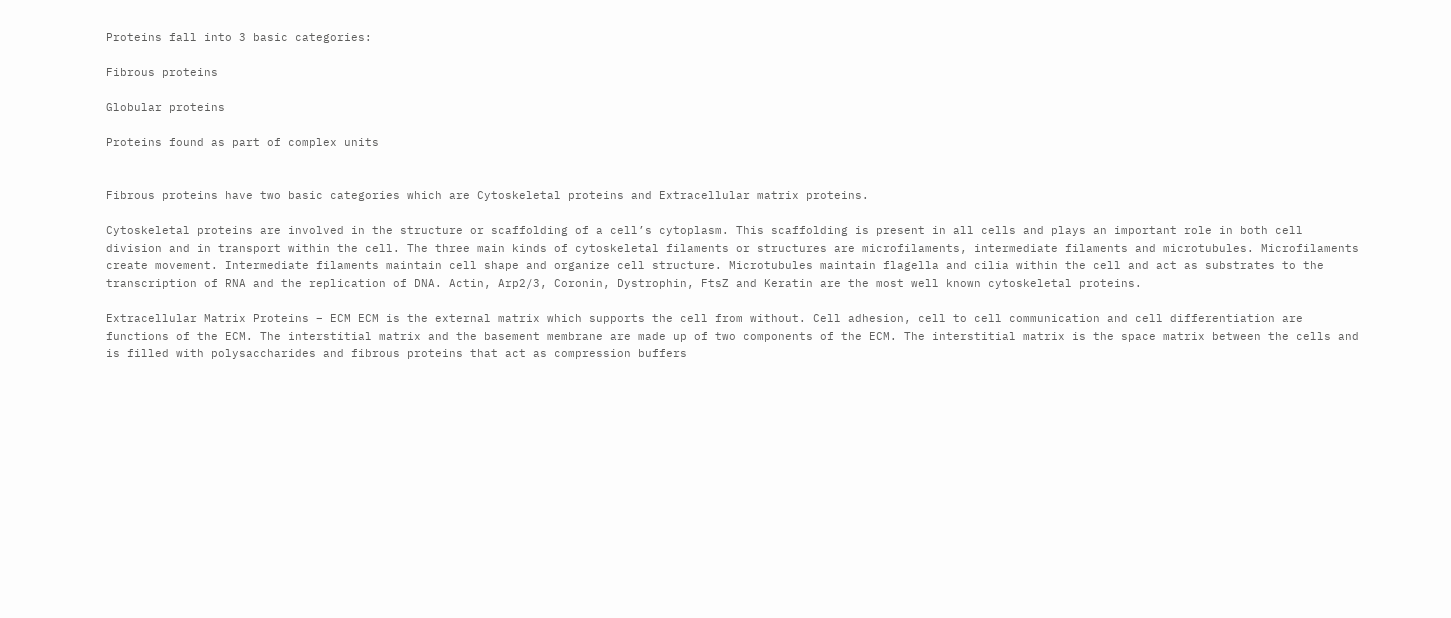Proteins fall into 3 basic categories:

Fibrous proteins

Globular proteins

Proteins found as part of complex units


Fibrous proteins have two basic categories which are Cytoskeletal proteins and Extracellular matrix proteins.

Cytoskeletal proteins are involved in the structure or scaffolding of a cell’s cytoplasm. This scaffolding is present in all cells and plays an important role in both cell division and in transport within the cell. The three main kinds of cytoskeletal filaments or structures are microfilaments, intermediate filaments and microtubules. Microfilaments create movement. Intermediate filaments maintain cell shape and organize cell structure. Microtubules maintain flagella and cilia within the cell and act as substrates to the transcription of RNA and the replication of DNA. Actin, Arp2/3, Coronin, Dystrophin, FtsZ and Keratin are the most well known cytoskeletal proteins.

Extracellular Matrix Proteins – ECM ECM is the external matrix which supports the cell from without. Cell adhesion, cell to cell communication and cell differentiation are functions of the ECM. The interstitial matrix and the basement membrane are made up of two components of the ECM. The interstitial matrix is the space matrix between the cells and is filled with polysaccharides and fibrous proteins that act as compression buffers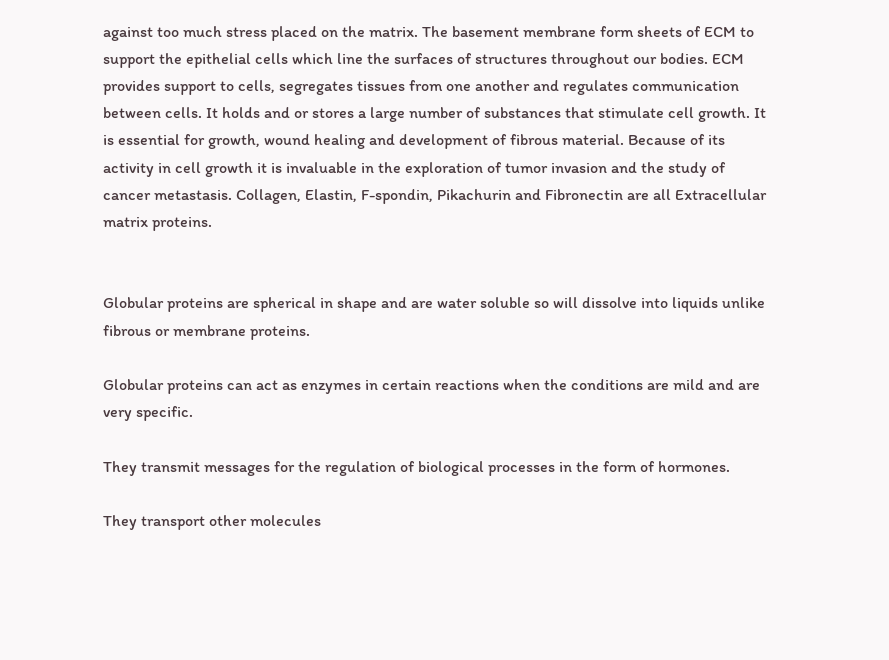against too much stress placed on the matrix. The basement membrane form sheets of ECM to support the epithelial cells which line the surfaces of structures throughout our bodies. ECM provides support to cells, segregates tissues from one another and regulates communication between cells. It holds and or stores a large number of substances that stimulate cell growth. It is essential for growth, wound healing and development of fibrous material. Because of its activity in cell growth it is invaluable in the exploration of tumor invasion and the study of cancer metastasis. Collagen, Elastin, F-spondin, Pikachurin and Fibronectin are all Extracellular matrix proteins.


Globular proteins are spherical in shape and are water soluble so will dissolve into liquids unlike fibrous or membrane proteins.

Globular proteins can act as enzymes in certain reactions when the conditions are mild and are very specific.

They transmit messages for the regulation of biological processes in the form of hormones.

They transport other molecules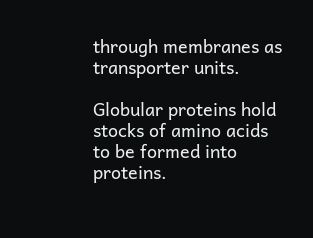through membranes as transporter units.

Globular proteins hold stocks of amino acids to be formed into proteins.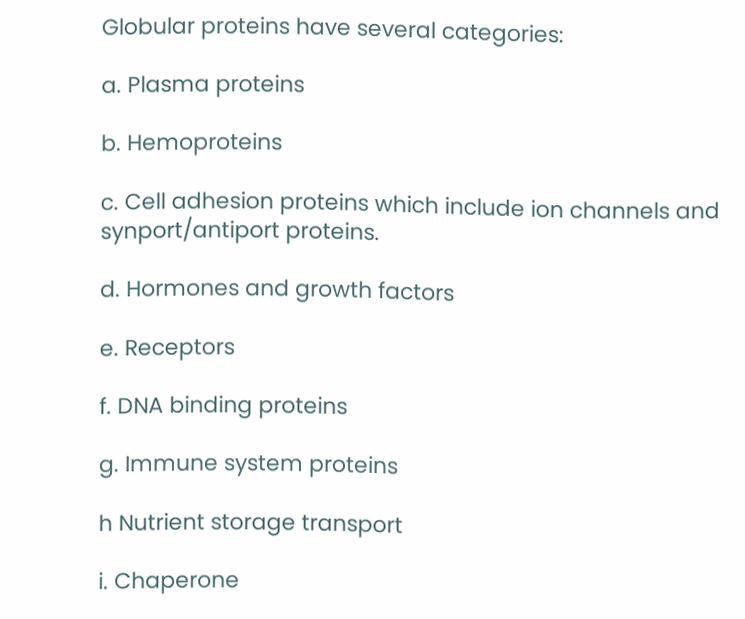Globular proteins have several categories:

a. Plasma proteins

b. Hemoproteins

c. Cell adhesion proteins which include ion channels and synport/antiport proteins.

d. Hormones and growth factors

e. Receptors

f. DNA binding proteins

g. Immune system proteins

h Nutrient storage transport

i. Chaperone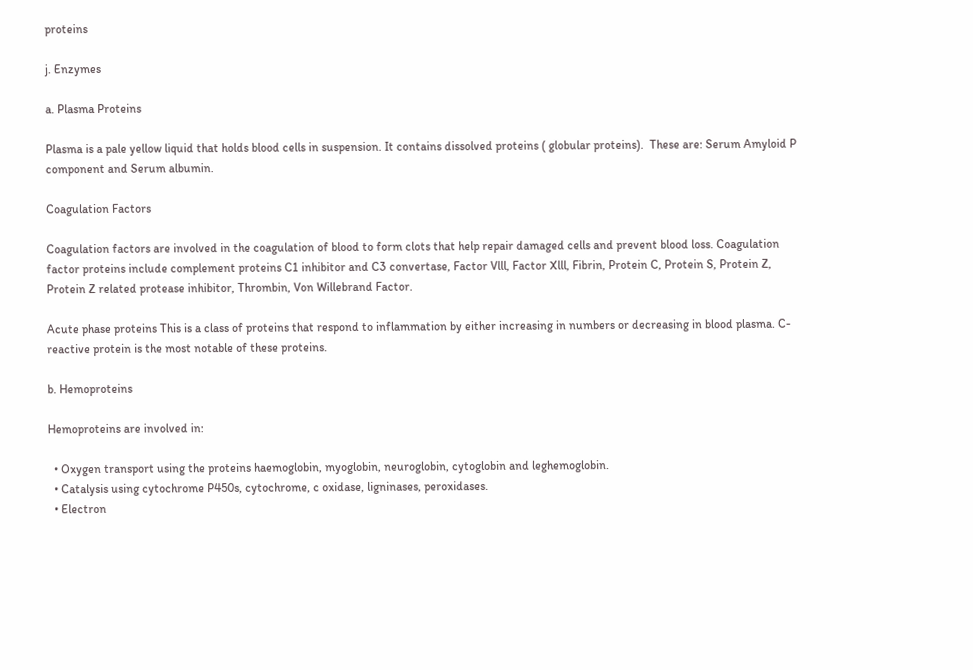proteins

j. Enzymes

a. Plasma Proteins

Plasma is a pale yellow liquid that holds blood cells in suspension. It contains dissolved proteins ( globular proteins).  These are: Serum Amyloid P component and Serum albumin.

Coagulation Factors

Coagulation factors are involved in the coagulation of blood to form clots that help repair damaged cells and prevent blood loss. Coagulation factor proteins include complement proteins C1 inhibitor and C3 convertase, Factor Vlll, Factor Xlll, Fibrin, Protein C, Protein S, Protein Z, Protein Z related protease inhibitor, Thrombin, Von Willebrand Factor.

Acute phase proteins This is a class of proteins that respond to inflammation by either increasing in numbers or decreasing in blood plasma. C-reactive protein is the most notable of these proteins.

b. Hemoproteins

Hemoproteins are involved in:

  • Oxygen transport using the proteins haemoglobin, myoglobin, neuroglobin, cytoglobin and leghemoglobin.
  • Catalysis using cytochrome P450s, cytochrome, c oxidase, ligninases, peroxidases.
  • Electron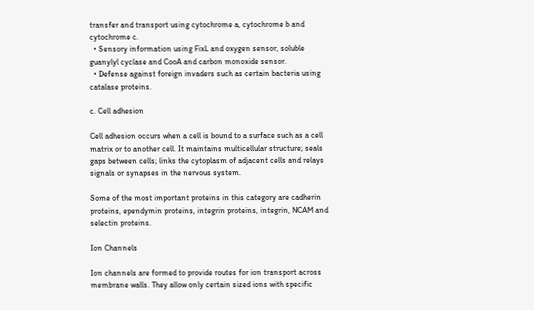transfer and transport using cytochrome a, cytochrome b and cytochrome c.
  • Sensory information using FixL and oxygen sensor, soluble guanylyl cyclase and CooA and carbon monoxide sensor.
  • Defense against foreign invaders such as certain bacteria using catalase proteins.

c. Cell adhesion

Cell adhesion occurs when a cell is bound to a surface such as a cell matrix or to another cell. It maintains multicellular structure; seals gaps between cells; links the cytoplasm of adjacent cells and relays signals or synapses in the nervous system.

Some of the most important proteins in this category are cadherin proteins, ependymin proteins, integrin proteins, integrin, NCAM and selectin proteins.

Ion Channels

Ion channels are formed to provide routes for ion transport across membrane walls. They allow only certain sized ions with specific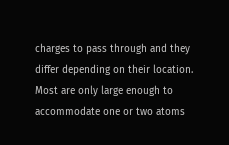charges to pass through and they differ depending on their location. Most are only large enough to accommodate one or two atoms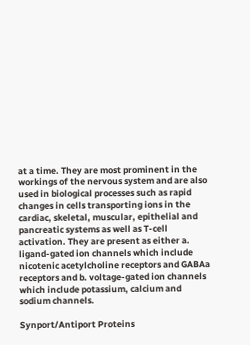at a time. They are most prominent in the workings of the nervous system and are also used in biological processes such as rapid changes in cells transporting ions in the cardiac, skeletal, muscular, epithelial and pancreatic systems as well as T-cell activation. They are present as either a. ligand-gated ion channels which include nicotenic acetylcholine receptors and GABAa receptors and b. voltage-gated ion channels which include potassium, calcium and sodium channels.

Synport/Antiport Proteins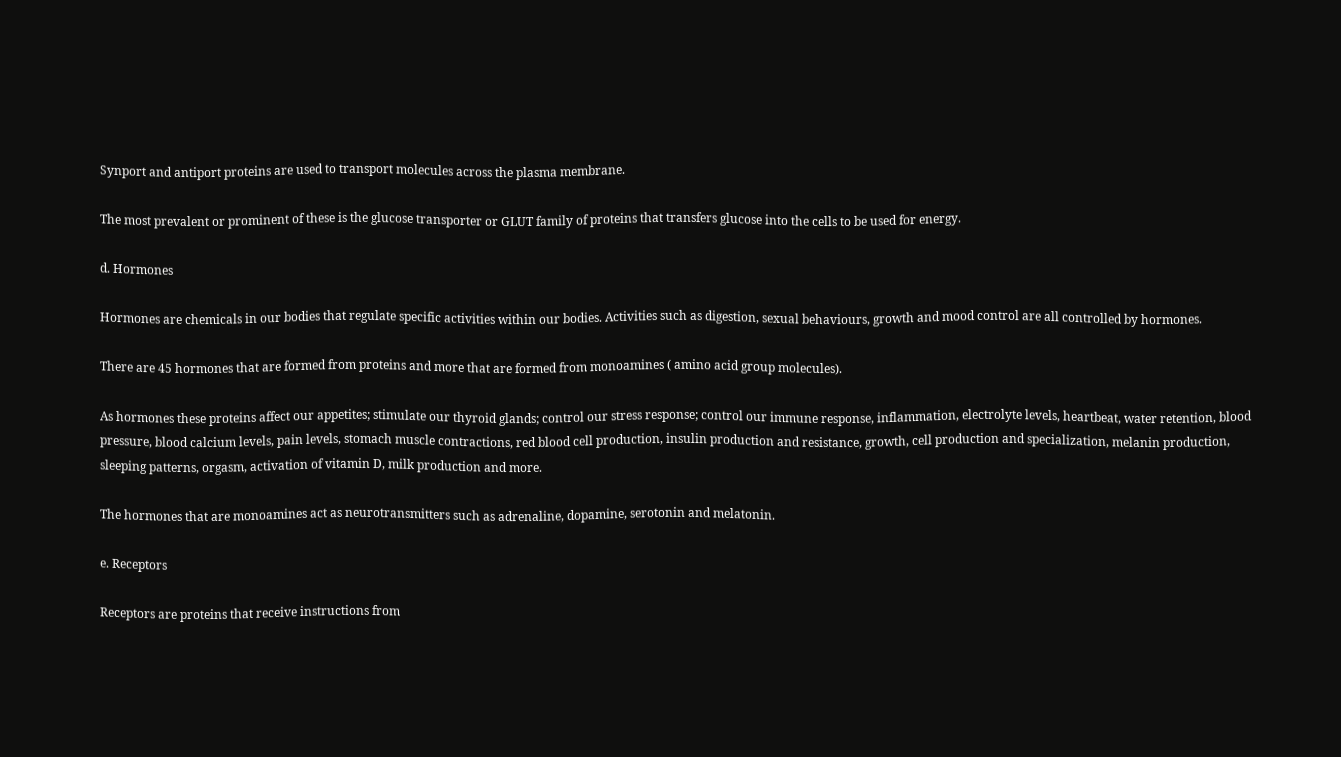Synport and antiport proteins are used to transport molecules across the plasma membrane.

The most prevalent or prominent of these is the glucose transporter or GLUT family of proteins that transfers glucose into the cells to be used for energy.

d. Hormones

Hormones are chemicals in our bodies that regulate specific activities within our bodies. Activities such as digestion, sexual behaviours, growth and mood control are all controlled by hormones.

There are 45 hormones that are formed from proteins and more that are formed from monoamines ( amino acid group molecules).

As hormones these proteins affect our appetites; stimulate our thyroid glands; control our stress response; control our immune response, inflammation, electrolyte levels, heartbeat, water retention, blood pressure, blood calcium levels, pain levels, stomach muscle contractions, red blood cell production, insulin production and resistance, growth, cell production and specialization, melanin production, sleeping patterns, orgasm, activation of vitamin D, milk production and more.

The hormones that are monoamines act as neurotransmitters such as adrenaline, dopamine, serotonin and melatonin.

e. Receptors

Receptors are proteins that receive instructions from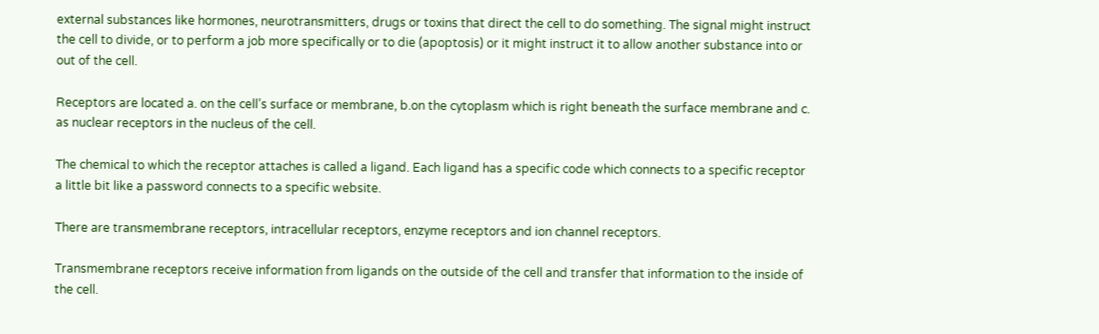external substances like hormones, neurotransmitters, drugs or toxins that direct the cell to do something. The signal might instruct the cell to divide, or to perform a job more specifically or to die (apoptosis) or it might instruct it to allow another substance into or out of the cell.

Receptors are located a. on the cell’s surface or membrane, b.on the cytoplasm which is right beneath the surface membrane and c. as nuclear receptors in the nucleus of the cell.

The chemical to which the receptor attaches is called a ligand. Each ligand has a specific code which connects to a specific receptor a little bit like a password connects to a specific website.

There are transmembrane receptors, intracellular receptors, enzyme receptors and ion channel receptors.

Transmembrane receptors receive information from ligands on the outside of the cell and transfer that information to the inside of the cell.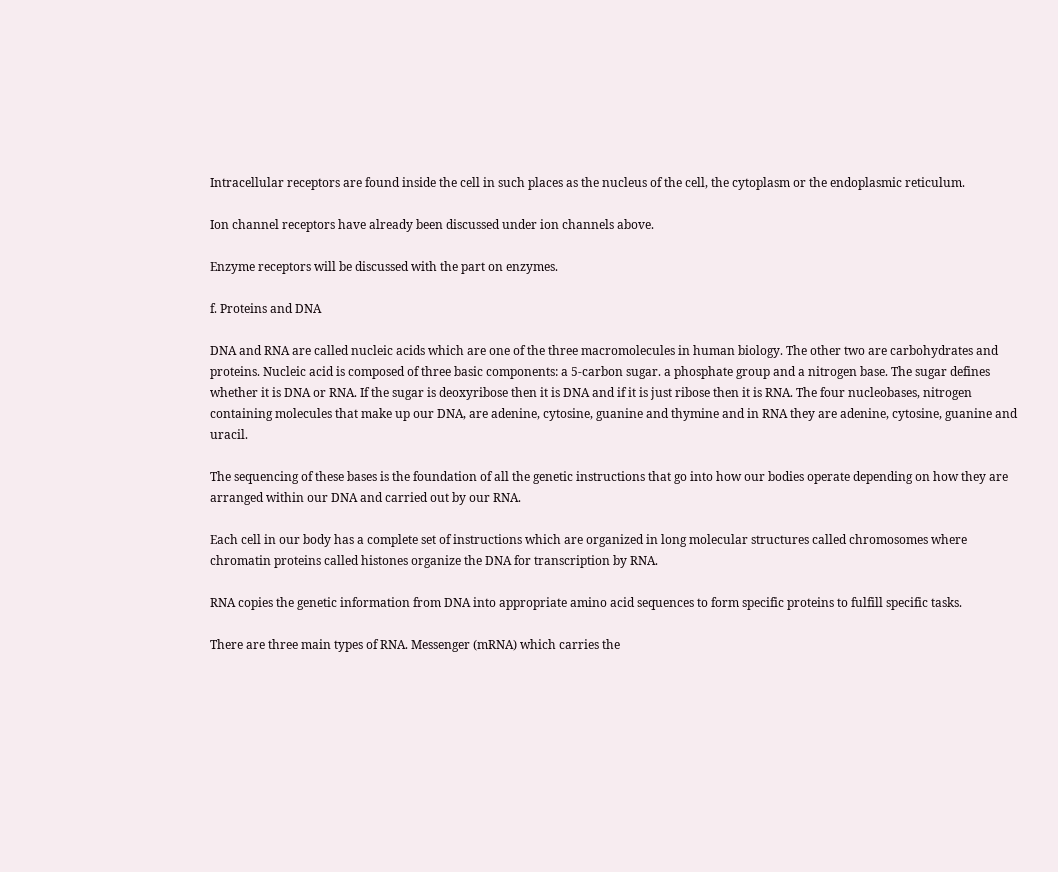Intracellular receptors are found inside the cell in such places as the nucleus of the cell, the cytoplasm or the endoplasmic reticulum.

Ion channel receptors have already been discussed under ion channels above.

Enzyme receptors will be discussed with the part on enzymes.

f. Proteins and DNA

DNA and RNA are called nucleic acids which are one of the three macromolecules in human biology. The other two are carbohydrates and proteins. Nucleic acid is composed of three basic components: a 5-carbon sugar. a phosphate group and a nitrogen base. The sugar defines whether it is DNA or RNA. If the sugar is deoxyribose then it is DNA and if it is just ribose then it is RNA. The four nucleobases, nitrogen containing molecules that make up our DNA, are adenine, cytosine, guanine and thymine and in RNA they are adenine, cytosine, guanine and uracil.

The sequencing of these bases is the foundation of all the genetic instructions that go into how our bodies operate depending on how they are arranged within our DNA and carried out by our RNA.

Each cell in our body has a complete set of instructions which are organized in long molecular structures called chromosomes where chromatin proteins called histones organize the DNA for transcription by RNA.

RNA copies the genetic information from DNA into appropriate amino acid sequences to form specific proteins to fulfill specific tasks.

There are three main types of RNA. Messenger (mRNA) which carries the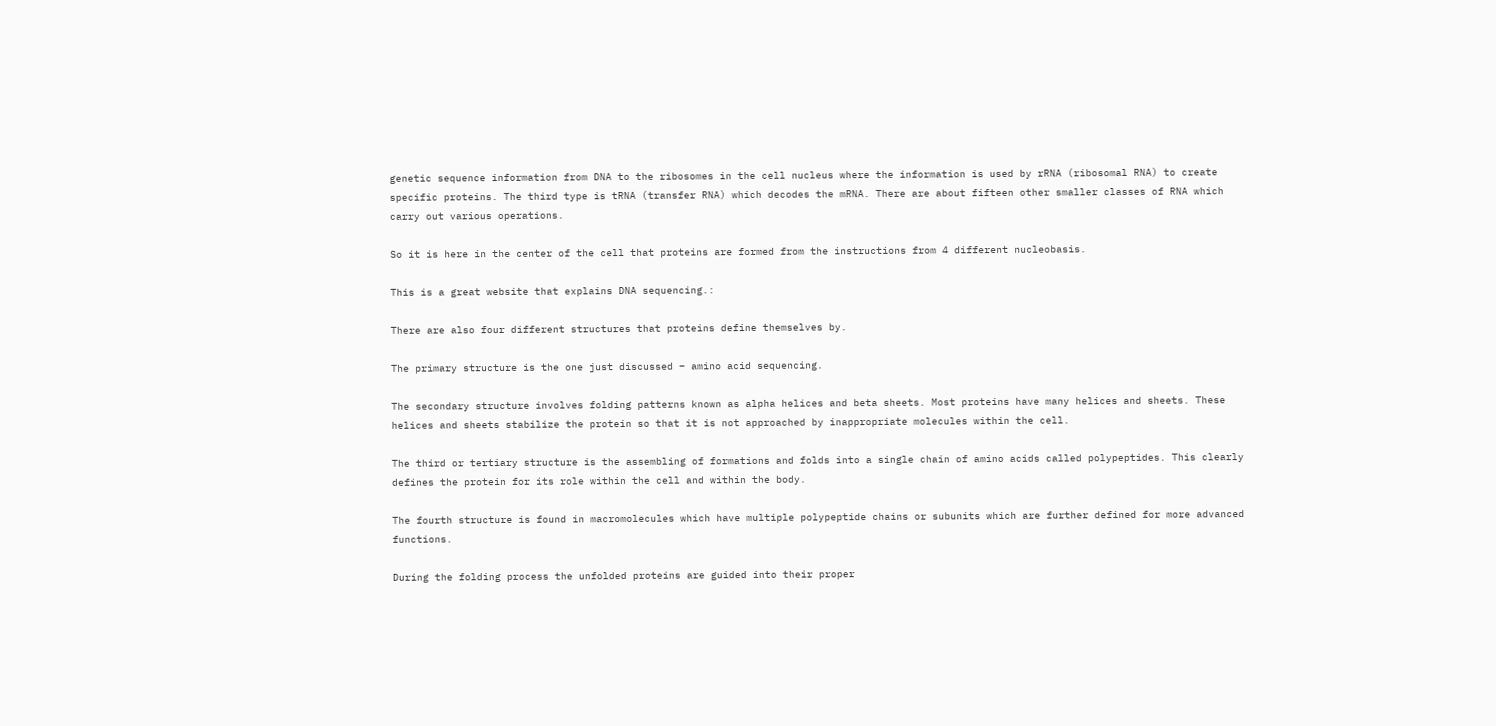genetic sequence information from DNA to the ribosomes in the cell nucleus where the information is used by rRNA (ribosomal RNA) to create specific proteins. The third type is tRNA (transfer RNA) which decodes the mRNA. There are about fifteen other smaller classes of RNA which carry out various operations.

So it is here in the center of the cell that proteins are formed from the instructions from 4 different nucleobasis.

This is a great website that explains DNA sequencing.:

There are also four different structures that proteins define themselves by.

The primary structure is the one just discussed – amino acid sequencing.

The secondary structure involves folding patterns known as alpha helices and beta sheets. Most proteins have many helices and sheets. These helices and sheets stabilize the protein so that it is not approached by inappropriate molecules within the cell.

The third or tertiary structure is the assembling of formations and folds into a single chain of amino acids called polypeptides. This clearly defines the protein for its role within the cell and within the body.

The fourth structure is found in macromolecules which have multiple polypeptide chains or subunits which are further defined for more advanced functions.

During the folding process the unfolded proteins are guided into their proper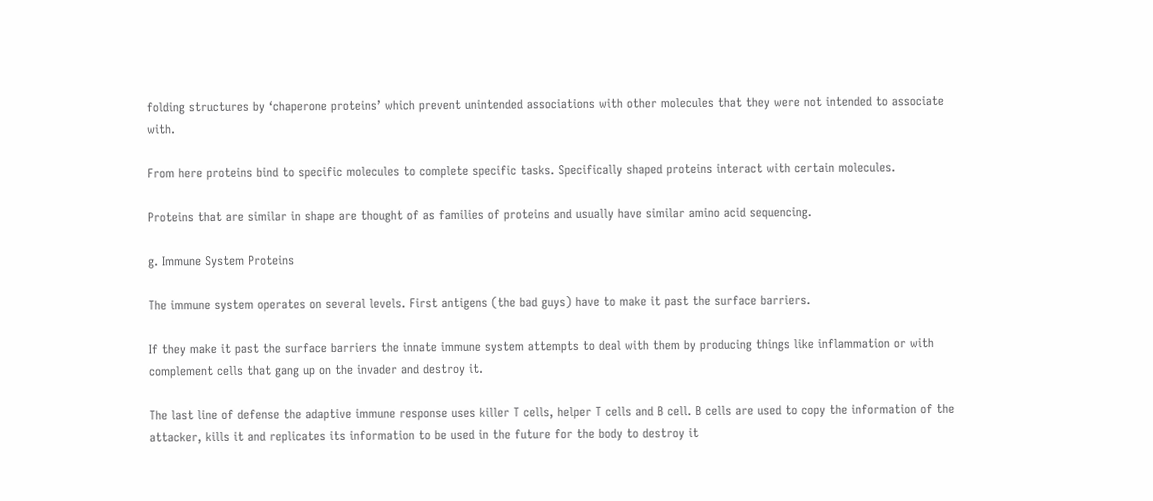folding structures by ‘chaperone proteins’ which prevent unintended associations with other molecules that they were not intended to associate with.

From here proteins bind to specific molecules to complete specific tasks. Specifically shaped proteins interact with certain molecules.

Proteins that are similar in shape are thought of as families of proteins and usually have similar amino acid sequencing.

g. Immune System Proteins

The immune system operates on several levels. First antigens (the bad guys) have to make it past the surface barriers.

If they make it past the surface barriers the innate immune system attempts to deal with them by producing things like inflammation or with complement cells that gang up on the invader and destroy it.

The last line of defense the adaptive immune response uses killer T cells, helper T cells and B cell. B cells are used to copy the information of the attacker, kills it and replicates its information to be used in the future for the body to destroy it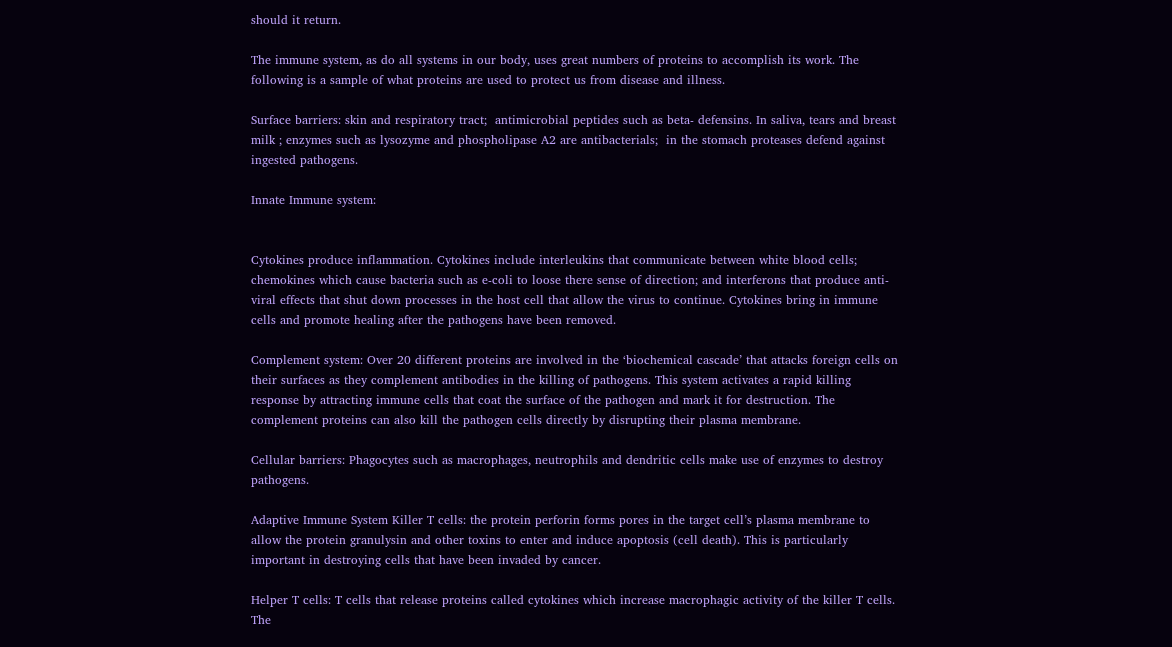should it return.

The immune system, as do all systems in our body, uses great numbers of proteins to accomplish its work. The following is a sample of what proteins are used to protect us from disease and illness.

Surface barriers: skin and respiratory tract;  antimicrobial peptides such as beta- defensins. In saliva, tears and breast milk ; enzymes such as lysozyme and phospholipase A2 are antibacterials;  in the stomach proteases defend against ingested pathogens.

Innate Immune system:


Cytokines produce inflammation. Cytokines include interleukins that communicate between white blood cells; chemokines which cause bacteria such as e-coli to loose there sense of direction; and interferons that produce anti-viral effects that shut down processes in the host cell that allow the virus to continue. Cytokines bring in immune cells and promote healing after the pathogens have been removed.

Complement system: Over 20 different proteins are involved in the ‘biochemical cascade’ that attacks foreign cells on their surfaces as they complement antibodies in the killing of pathogens. This system activates a rapid killing response by attracting immune cells that coat the surface of the pathogen and mark it for destruction. The complement proteins can also kill the pathogen cells directly by disrupting their plasma membrane.

Cellular barriers: Phagocytes such as macrophages, neutrophils and dendritic cells make use of enzymes to destroy pathogens.

Adaptive Immune System Killer T cells: the protein perforin forms pores in the target cell’s plasma membrane to allow the protein granulysin and other toxins to enter and induce apoptosis (cell death). This is particularly important in destroying cells that have been invaded by cancer.

Helper T cells: T cells that release proteins called cytokines which increase macrophagic activity of the killer T cells. The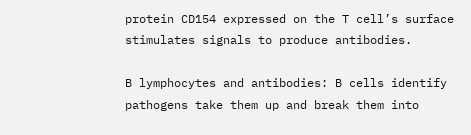protein CD154 expressed on the T cell’s surface stimulates signals to produce antibodies.

B lymphocytes and antibodies: B cells identify pathogens take them up and break them into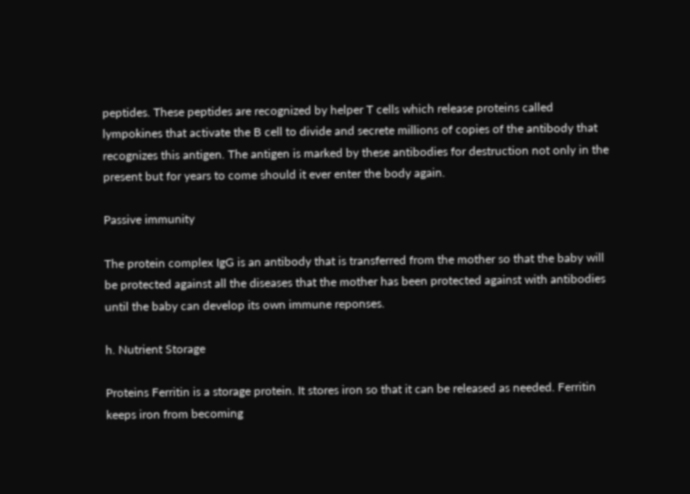peptides. These peptides are recognized by helper T cells which release proteins called lympokines that activate the B cell to divide and secrete millions of copies of the antibody that recognizes this antigen. The antigen is marked by these antibodies for destruction not only in the present but for years to come should it ever enter the body again.

Passive immunity

The protein complex IgG is an antibody that is transferred from the mother so that the baby will be protected against all the diseases that the mother has been protected against with antibodies until the baby can develop its own immune reponses.

h. Nutrient Storage

Proteins Ferritin is a storage protein. It stores iron so that it can be released as needed. Ferritin keeps iron from becoming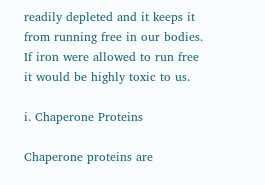readily depleted and it keeps it from running free in our bodies. If iron were allowed to run free it would be highly toxic to us.

i. Chaperone Proteins

Chaperone proteins are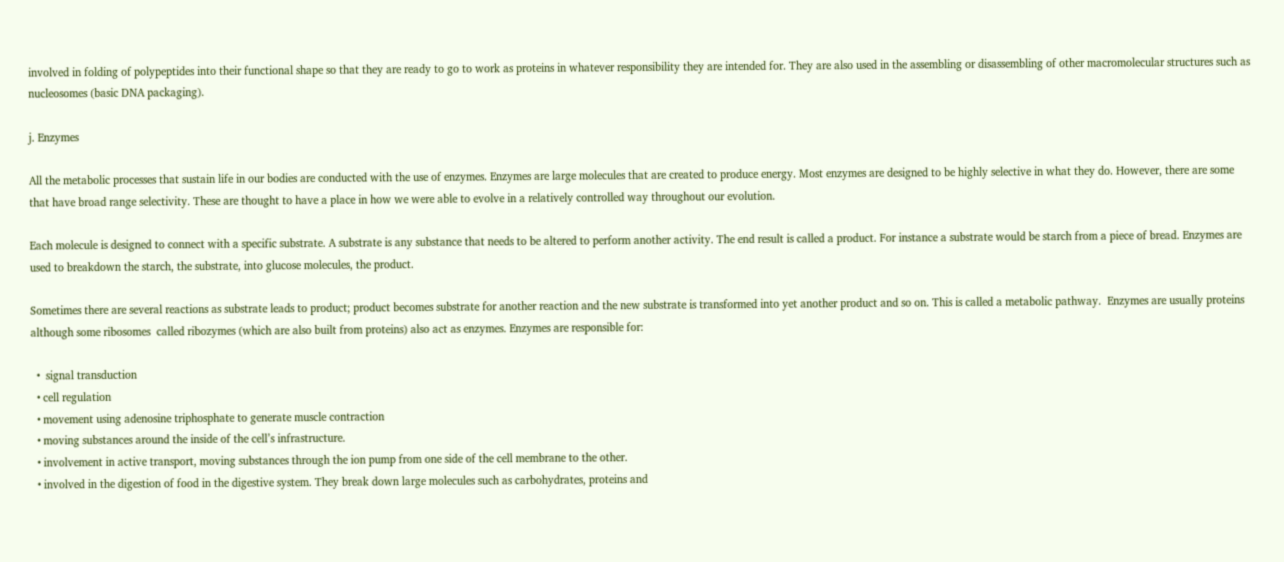involved in folding of polypeptides into their functional shape so that they are ready to go to work as proteins in whatever responsibility they are intended for. They are also used in the assembling or disassembling of other macromolecular structures such as nucleosomes (basic DNA packaging).

j. Enzymes

All the metabolic processes that sustain life in our bodies are conducted with the use of enzymes. Enzymes are large molecules that are created to produce energy. Most enzymes are designed to be highly selective in what they do. However, there are some that have broad range selectivity. These are thought to have a place in how we were able to evolve in a relatively controlled way throughout our evolution.

Each molecule is designed to connect with a specific substrate. A substrate is any substance that needs to be altered to perform another activity. The end result is called a product. For instance a substrate would be starch from a piece of bread. Enzymes are used to breakdown the starch, the substrate, into glucose molecules, the product.

Sometimes there are several reactions as substrate leads to product; product becomes substrate for another reaction and the new substrate is transformed into yet another product and so on. This is called a metabolic pathway.  Enzymes are usually proteins although some ribosomes  called ribozymes (which are also built from proteins) also act as enzymes. Enzymes are responsible for:

  •  signal transduction
  • cell regulation
  • movement using adenosine triphosphate to generate muscle contraction
  • moving substances around the inside of the cell’s infrastructure.
  • involvement in active transport, moving substances through the ion pump from one side of the cell membrane to the other.
  • involved in the digestion of food in the digestive system. They break down large molecules such as carbohydrates, proteins and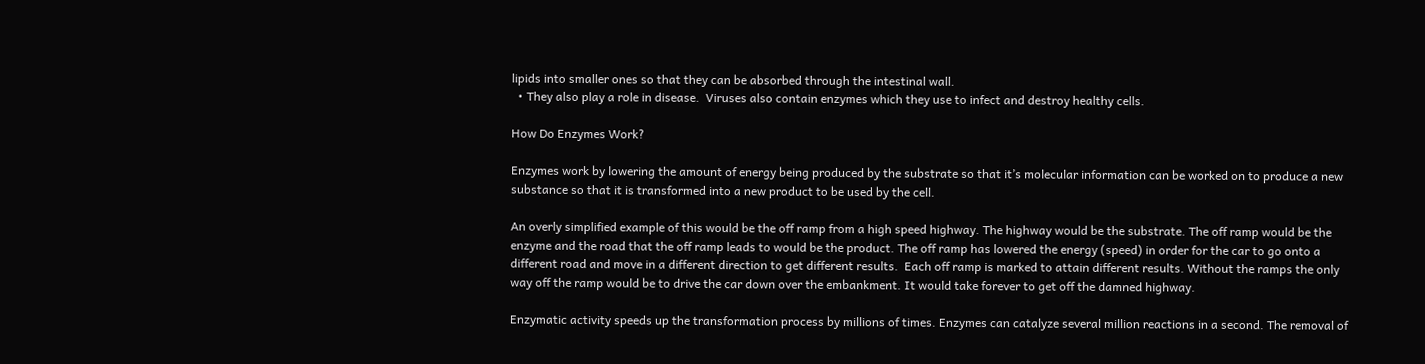lipids into smaller ones so that they can be absorbed through the intestinal wall.
  • They also play a role in disease.  Viruses also contain enzymes which they use to infect and destroy healthy cells.

How Do Enzymes Work?

Enzymes work by lowering the amount of energy being produced by the substrate so that it’s molecular information can be worked on to produce a new substance so that it is transformed into a new product to be used by the cell.

An overly simplified example of this would be the off ramp from a high speed highway. The highway would be the substrate. The off ramp would be the enzyme and the road that the off ramp leads to would be the product. The off ramp has lowered the energy (speed) in order for the car to go onto a different road and move in a different direction to get different results.  Each off ramp is marked to attain different results. Without the ramps the only way off the ramp would be to drive the car down over the embankment. It would take forever to get off the damned highway.

Enzymatic activity speeds up the transformation process by millions of times. Enzymes can catalyze several million reactions in a second. The removal of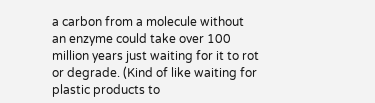a carbon from a molecule without an enzyme could take over 100 million years just waiting for it to rot or degrade. (Kind of like waiting for plastic products to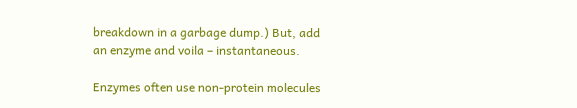breakdown in a garbage dump.) But, add an enzyme and voila – instantaneous.

Enzymes often use non-protein molecules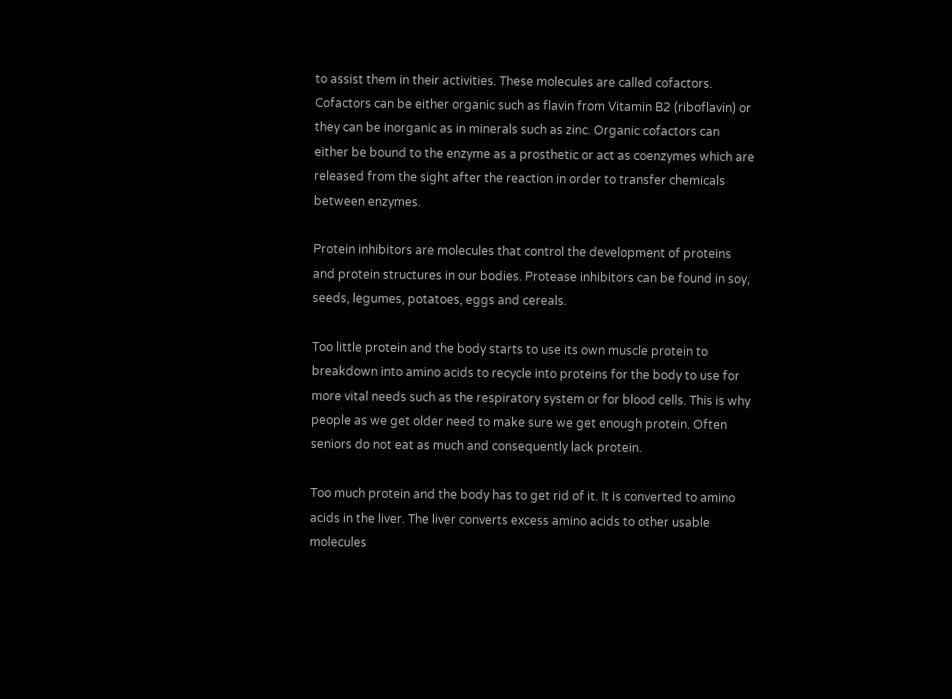to assist them in their activities. These molecules are called cofactors. Cofactors can be either organic such as flavin from Vitamin B2 (riboflavin) or they can be inorganic as in minerals such as zinc. Organic cofactors can either be bound to the enzyme as a prosthetic or act as coenzymes which are released from the sight after the reaction in order to transfer chemicals between enzymes.

Protein inhibitors are molecules that control the development of proteins and protein structures in our bodies. Protease inhibitors can be found in soy, seeds, legumes, potatoes, eggs and cereals.

Too little protein and the body starts to use its own muscle protein to breakdown into amino acids to recycle into proteins for the body to use for more vital needs such as the respiratory system or for blood cells. This is why people as we get older need to make sure we get enough protein. Often seniors do not eat as much and consequently lack protein.

Too much protein and the body has to get rid of it. It is converted to amino acids in the liver. The liver converts excess amino acids to other usable molecules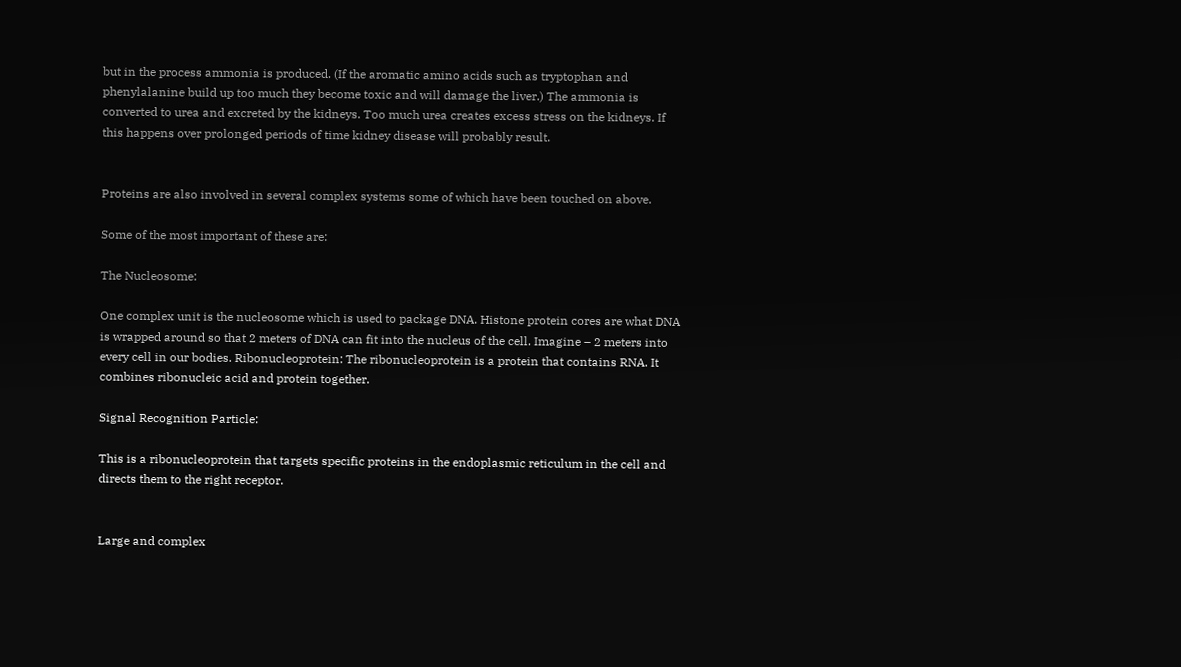but in the process ammonia is produced. (If the aromatic amino acids such as tryptophan and phenylalanine build up too much they become toxic and will damage the liver.) The ammonia is converted to urea and excreted by the kidneys. Too much urea creates excess stress on the kidneys. If this happens over prolonged periods of time kidney disease will probably result.


Proteins are also involved in several complex systems some of which have been touched on above.

Some of the most important of these are:

The Nucleosome:

One complex unit is the nucleosome which is used to package DNA. Histone protein cores are what DNA is wrapped around so that 2 meters of DNA can fit into the nucleus of the cell. Imagine – 2 meters into every cell in our bodies. Ribonucleoprotein: The ribonucleoprotein is a protein that contains RNA. It combines ribonucleic acid and protein together.

Signal Recognition Particle:

This is a ribonucleoprotein that targets specific proteins in the endoplasmic reticulum in the cell and directs them to the right receptor.


Large and complex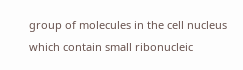group of molecules in the cell nucleus which contain small ribonucleic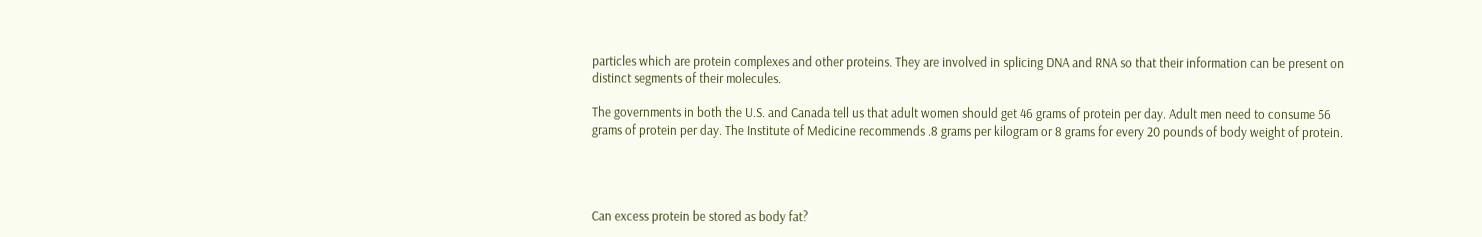particles which are protein complexes and other proteins. They are involved in splicing DNA and RNA so that their information can be present on distinct segments of their molecules.

The governments in both the U.S. and Canada tell us that adult women should get 46 grams of protein per day. Adult men need to consume 56 grams of protein per day. The Institute of Medicine recommends .8 grams per kilogram or 8 grams for every 20 pounds of body weight of protein.




Can excess protein be stored as body fat?